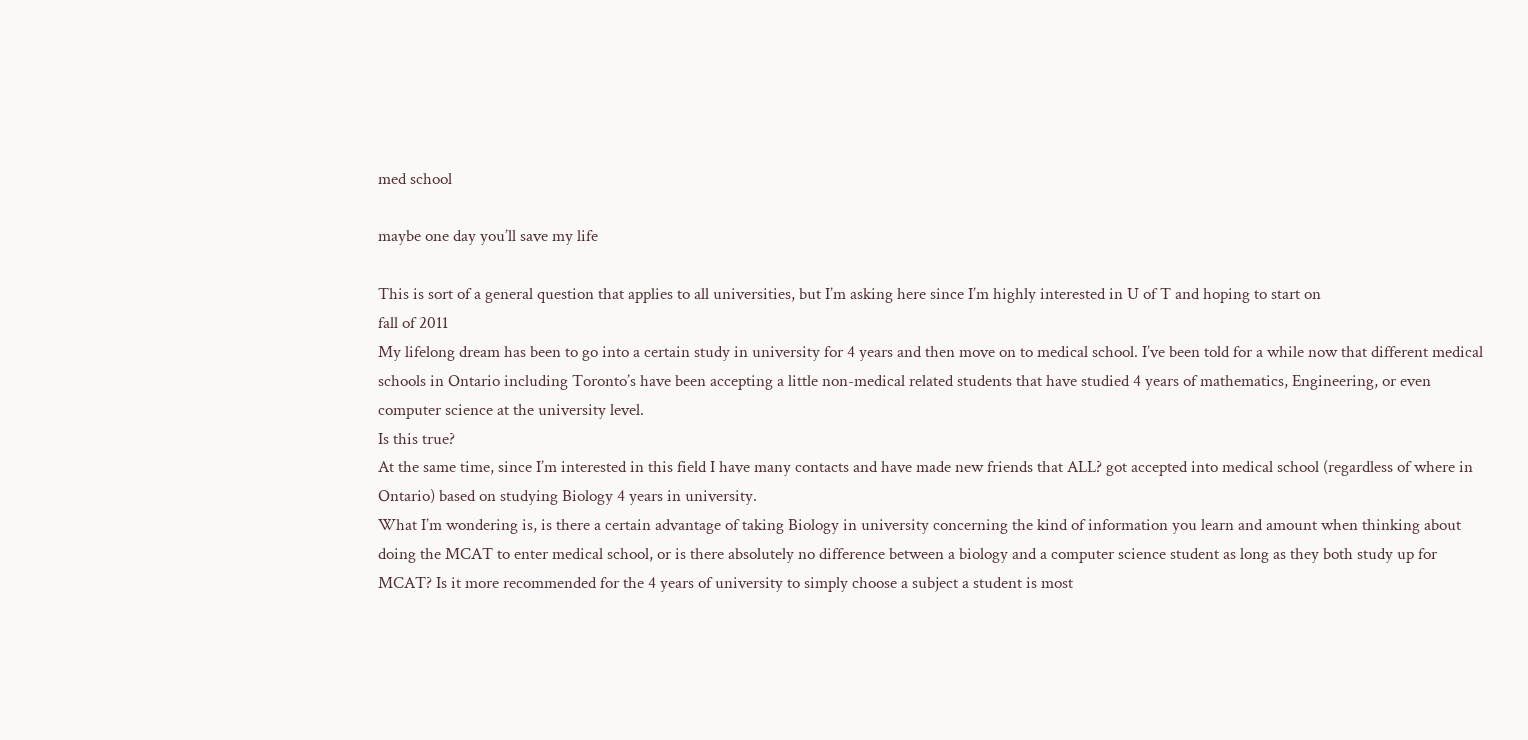med school

maybe one day you’ll save my life

This is sort of a general question that applies to all universities, but I’m asking here since I’m highly interested in U of T and hoping to start on
fall of 2011
My lifelong dream has been to go into a certain study in university for 4 years and then move on to medical school. I’ve been told for a while now that different medical schools in Ontario including Toronto’s have been accepting a little non-medical related students that have studied 4 years of mathematics, Engineering, or even computer science at the university level.
Is this true?
At the same time, since I’m interested in this field I have many contacts and have made new friends that ALL? got accepted into medical school (regardless of where in Ontario) based on studying Biology 4 years in university.
What I’m wondering is, is there a certain advantage of taking Biology in university concerning the kind of information you learn and amount when thinking about doing the MCAT to enter medical school, or is there absolutely no difference between a biology and a computer science student as long as they both study up for MCAT? Is it more recommended for the 4 years of university to simply choose a subject a student is most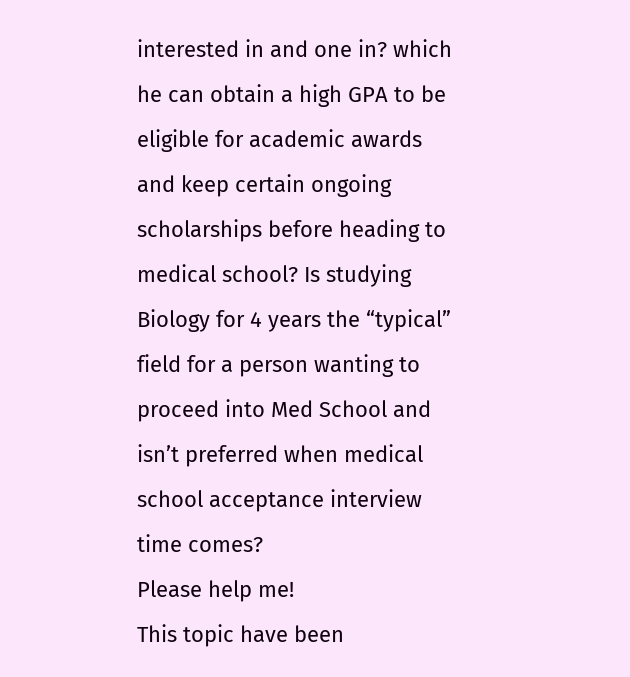interested in and one in? which he can obtain a high GPA to be eligible for academic awards and keep certain ongoing scholarships before heading to medical school? Is studying Biology for 4 years the “typical” field for a person wanting to proceed into Med School and isn’t preferred when medical school acceptance interview time comes?
Please help me!
This topic have been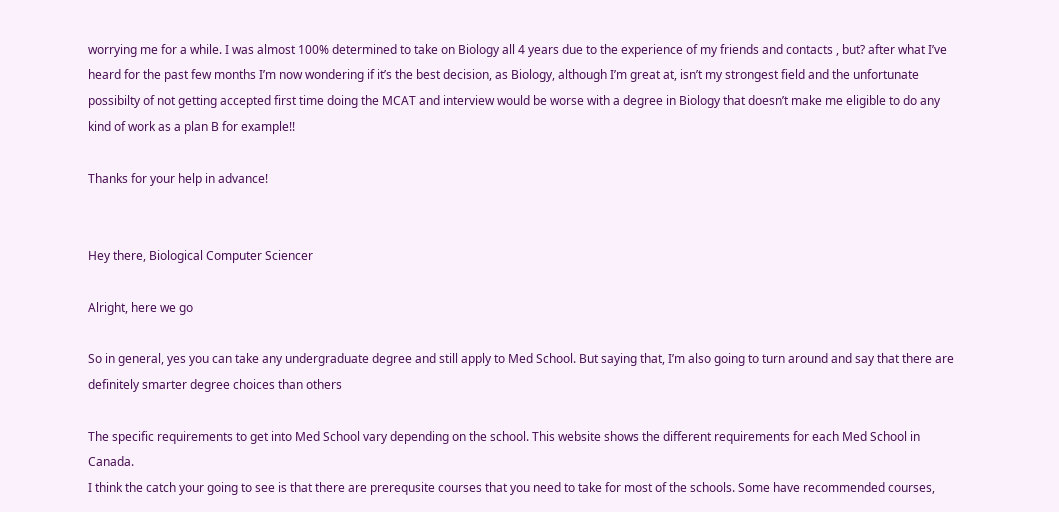worrying me for a while. I was almost 100% determined to take on Biology all 4 years due to the experience of my friends and contacts , but? after what I’ve heard for the past few months I’m now wondering if it’s the best decision, as Biology, although I’m great at, isn’t my strongest field and the unfortunate possibilty of not getting accepted first time doing the MCAT and interview would be worse with a degree in Biology that doesn’t make me eligible to do any kind of work as a plan B for example!!

Thanks for your help in advance!


Hey there, Biological Computer Sciencer

Alright, here we go

So in general, yes you can take any undergraduate degree and still apply to Med School. But saying that, I’m also going to turn around and say that there are definitely smarter degree choices than others

The specific requirements to get into Med School vary depending on the school. This website shows the different requirements for each Med School in Canada.
I think the catch your going to see is that there are prerequsite courses that you need to take for most of the schools. Some have recommended courses,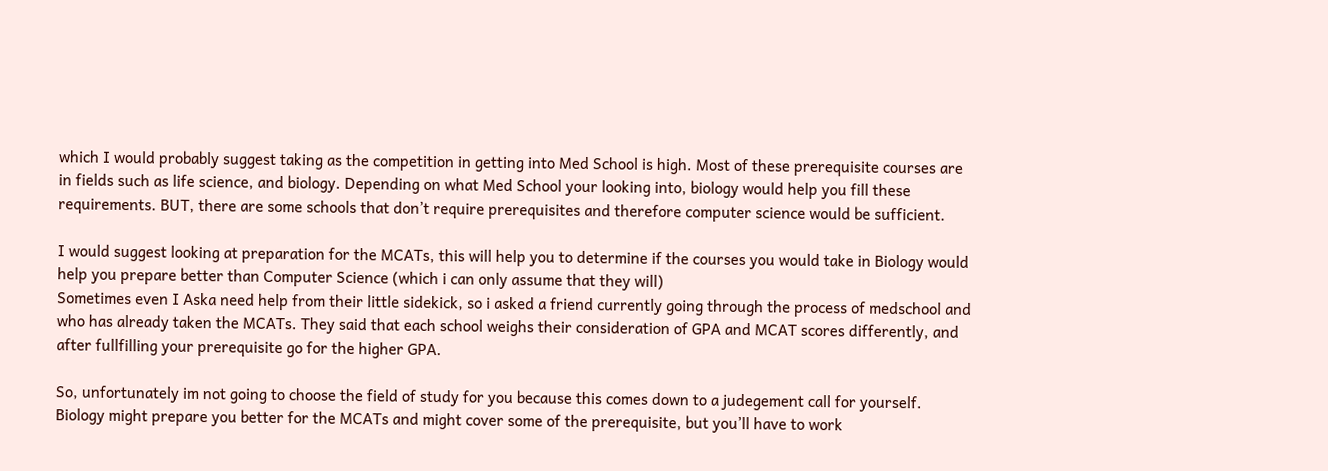which I would probably suggest taking as the competition in getting into Med School is high. Most of these prerequisite courses are in fields such as life science, and biology. Depending on what Med School your looking into, biology would help you fill these requirements. BUT, there are some schools that don’t require prerequisites and therefore computer science would be sufficient.

I would suggest looking at preparation for the MCATs, this will help you to determine if the courses you would take in Biology would help you prepare better than Computer Science (which i can only assume that they will)
Sometimes even I Aska need help from their little sidekick, so i asked a friend currently going through the process of medschool and who has already taken the MCATs. They said that each school weighs their consideration of GPA and MCAT scores differently, and after fullfilling your prerequisite go for the higher GPA.

So, unfortunately im not going to choose the field of study for you because this comes down to a judegement call for yourself. Biology might prepare you better for the MCATs and might cover some of the prerequisite, but you’ll have to work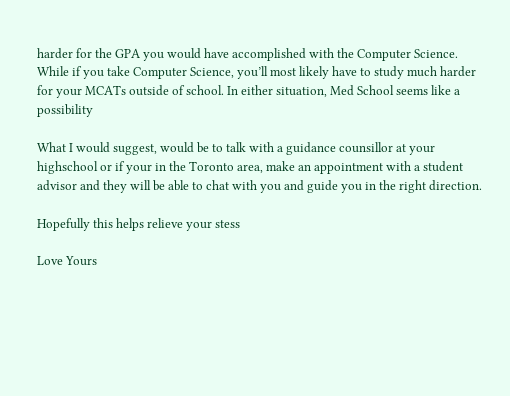harder for the GPA you would have accomplished with the Computer Science. While if you take Computer Science, you’ll most likely have to study much harder for your MCATs outside of school. In either situation, Med School seems like a possibility

What I would suggest, would be to talk with a guidance counsillor at your highschool or if your in the Toronto area, make an appointment with a student advisor and they will be able to chat with you and guide you in the right direction.

Hopefully this helps relieve your stess

Love Yours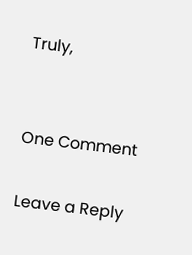Truly,


One Comment

Leave a Reply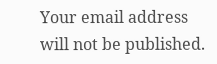Your email address will not be published.